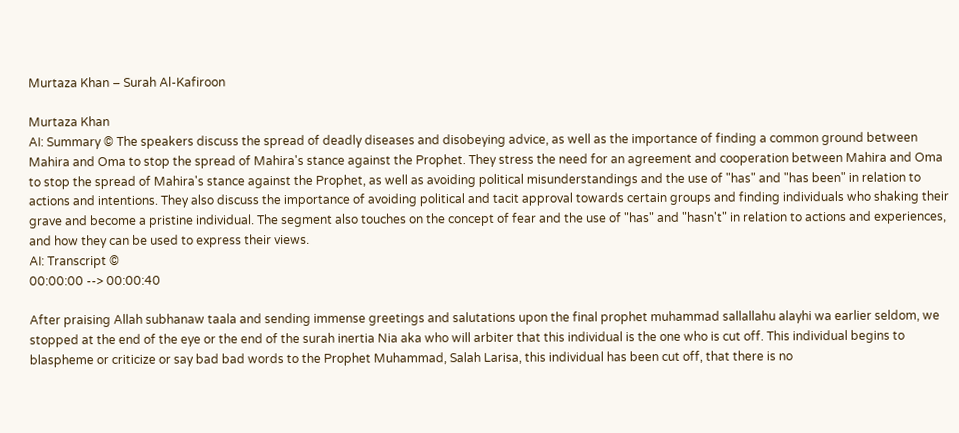Murtaza Khan – Surah Al-Kafiroon

Murtaza Khan
AI: Summary © The speakers discuss the spread of deadly diseases and disobeying advice, as well as the importance of finding a common ground between Mahira and Oma to stop the spread of Mahira's stance against the Prophet. They stress the need for an agreement and cooperation between Mahira and Oma to stop the spread of Mahira's stance against the Prophet, as well as avoiding political misunderstandings and the use of "has" and "has been" in relation to actions and intentions. They also discuss the importance of avoiding political and tacit approval towards certain groups and finding individuals who shaking their grave and become a pristine individual. The segment also touches on the concept of fear and the use of "has" and "hasn't" in relation to actions and experiences, and how they can be used to express their views.
AI: Transcript ©
00:00:00 --> 00:00:40

After praising Allah subhanaw taala and sending immense greetings and salutations upon the final prophet muhammad sallallahu alayhi wa earlier seldom, we stopped at the end of the eye or the end of the surah inertia Nia aka who will arbiter that this individual is the one who is cut off. This individual begins to blaspheme or criticize or say bad bad words to the Prophet Muhammad, Salah Larisa, this individual has been cut off, that there is no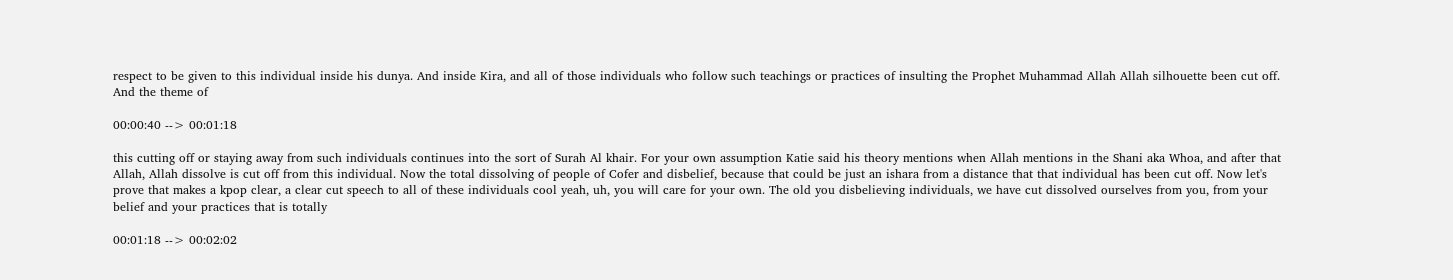respect to be given to this individual inside his dunya. And inside Kira, and all of those individuals who follow such teachings or practices of insulting the Prophet Muhammad Allah Allah silhouette been cut off. And the theme of

00:00:40 --> 00:01:18

this cutting off or staying away from such individuals continues into the sort of Surah Al khair. For your own assumption Katie said his theory mentions when Allah mentions in the Shani aka Whoa, and after that Allah, Allah dissolve is cut off from this individual. Now the total dissolving of people of Cofer and disbelief, because that could be just an ishara from a distance that that individual has been cut off. Now let's prove that makes a kpop clear, a clear cut speech to all of these individuals cool yeah, uh, you will care for your own. The old you disbelieving individuals, we have cut dissolved ourselves from you, from your belief and your practices that is totally

00:01:18 --> 00:02:02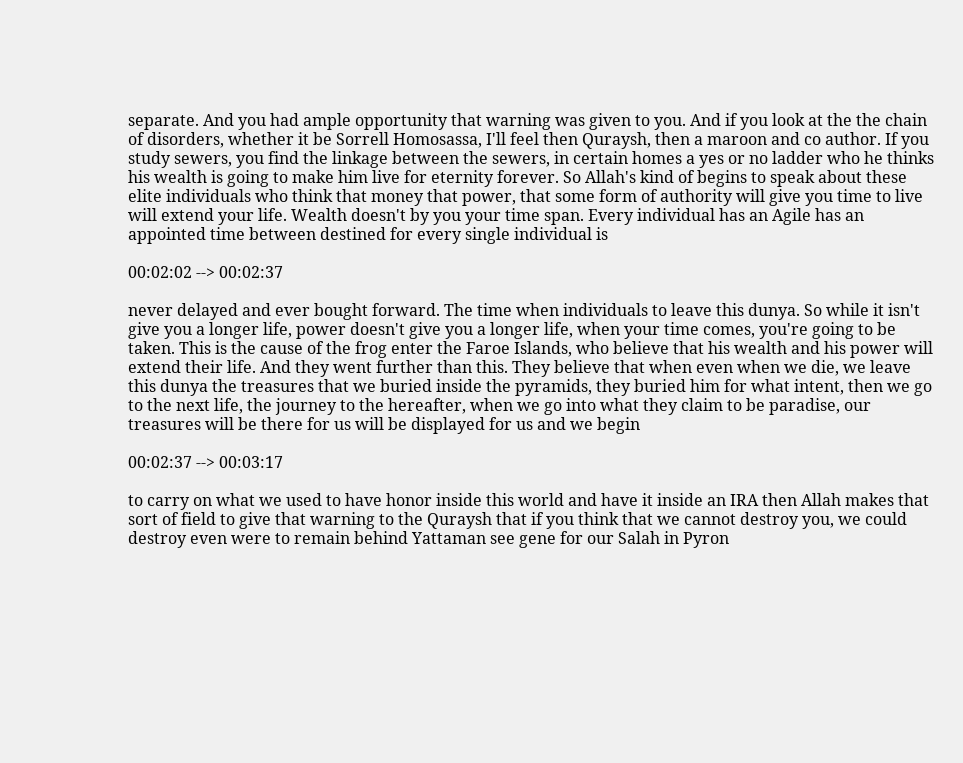separate. And you had ample opportunity that warning was given to you. And if you look at the the chain of disorders, whether it be Sorrell Homosassa, I'll feel then Quraysh, then a maroon and co author. If you study sewers, you find the linkage between the sewers, in certain homes a yes or no ladder who he thinks his wealth is going to make him live for eternity forever. So Allah's kind of begins to speak about these elite individuals who think that money that power, that some form of authority will give you time to live will extend your life. Wealth doesn't by you your time span. Every individual has an Agile has an appointed time between destined for every single individual is

00:02:02 --> 00:02:37

never delayed and ever bought forward. The time when individuals to leave this dunya. So while it isn't give you a longer life, power doesn't give you a longer life, when your time comes, you're going to be taken. This is the cause of the frog enter the Faroe Islands, who believe that his wealth and his power will extend their life. And they went further than this. They believe that when even when we die, we leave this dunya the treasures that we buried inside the pyramids, they buried him for what intent, then we go to the next life, the journey to the hereafter, when we go into what they claim to be paradise, our treasures will be there for us will be displayed for us and we begin

00:02:37 --> 00:03:17

to carry on what we used to have honor inside this world and have it inside an IRA then Allah makes that sort of field to give that warning to the Quraysh that if you think that we cannot destroy you, we could destroy even were to remain behind Yattaman see gene for our Salah in Pyron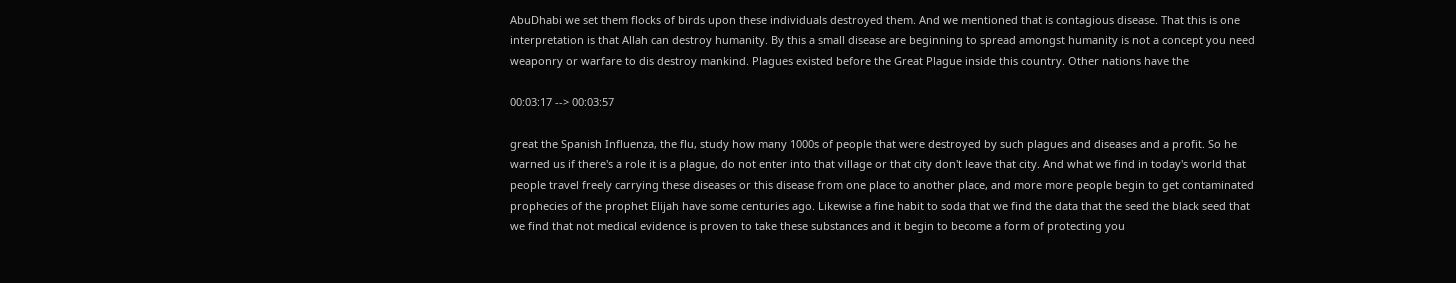AbuDhabi we set them flocks of birds upon these individuals destroyed them. And we mentioned that is contagious disease. That this is one interpretation is that Allah can destroy humanity. By this a small disease are beginning to spread amongst humanity is not a concept you need weaponry or warfare to dis destroy mankind. Plagues existed before the Great Plague inside this country. Other nations have the

00:03:17 --> 00:03:57

great the Spanish Influenza, the flu, study how many 1000s of people that were destroyed by such plagues and diseases and a profit. So he warned us if there's a role it is a plague, do not enter into that village or that city don't leave that city. And what we find in today's world that people travel freely carrying these diseases or this disease from one place to another place, and more more people begin to get contaminated prophecies of the prophet Elijah have some centuries ago. Likewise a fine habit to soda that we find the data that the seed the black seed that we find that not medical evidence is proven to take these substances and it begin to become a form of protecting you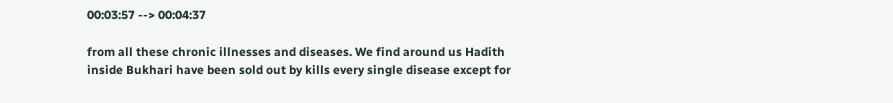00:03:57 --> 00:04:37

from all these chronic illnesses and diseases. We find around us Hadith inside Bukhari have been sold out by kills every single disease except for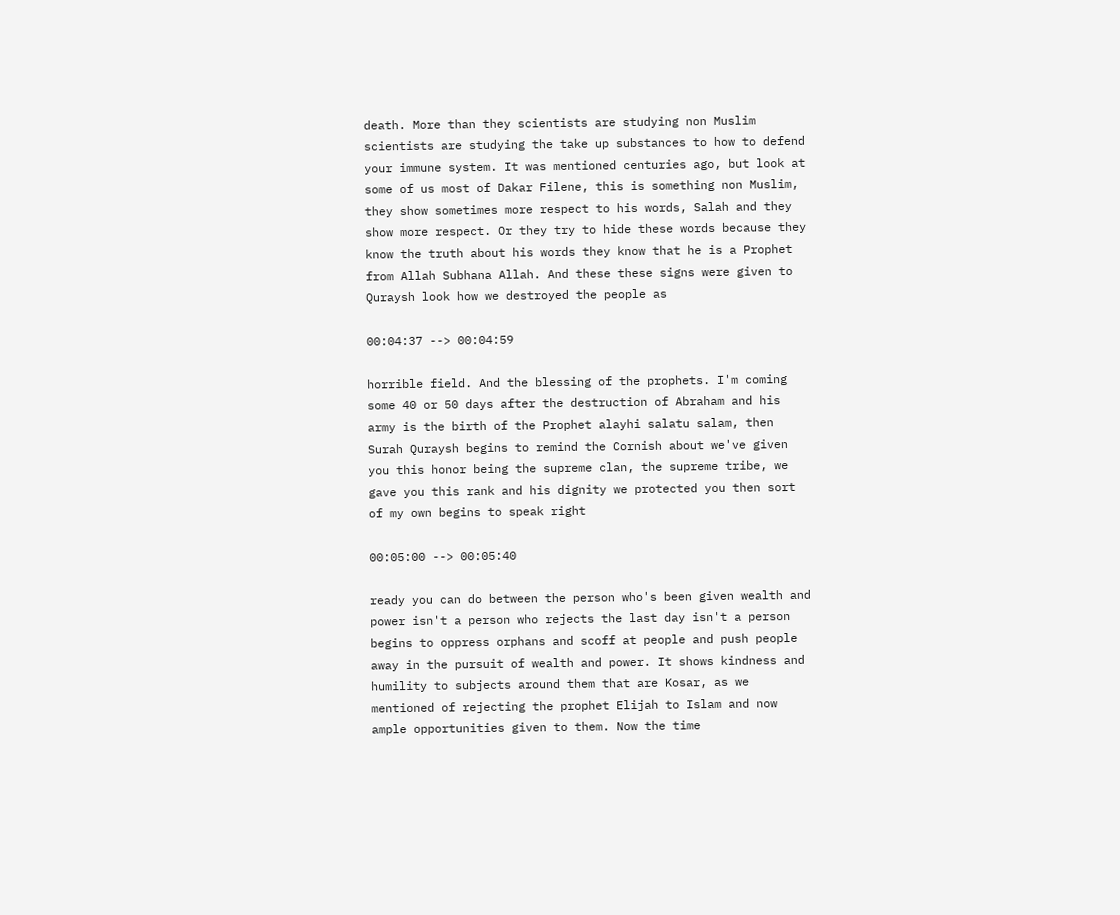death. More than they scientists are studying non Muslim scientists are studying the take up substances to how to defend your immune system. It was mentioned centuries ago, but look at some of us most of Dakar Filene, this is something non Muslim, they show sometimes more respect to his words, Salah and they show more respect. Or they try to hide these words because they know the truth about his words they know that he is a Prophet from Allah Subhana Allah. And these these signs were given to Quraysh look how we destroyed the people as

00:04:37 --> 00:04:59

horrible field. And the blessing of the prophets. I'm coming some 40 or 50 days after the destruction of Abraham and his army is the birth of the Prophet alayhi salatu salam, then Surah Quraysh begins to remind the Cornish about we've given you this honor being the supreme clan, the supreme tribe, we gave you this rank and his dignity we protected you then sort of my own begins to speak right

00:05:00 --> 00:05:40

ready you can do between the person who's been given wealth and power isn't a person who rejects the last day isn't a person begins to oppress orphans and scoff at people and push people away in the pursuit of wealth and power. It shows kindness and humility to subjects around them that are Kosar, as we mentioned of rejecting the prophet Elijah to Islam and now ample opportunities given to them. Now the time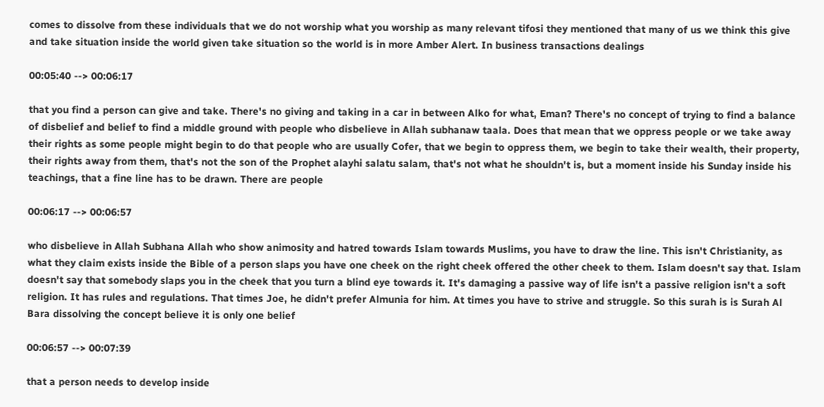comes to dissolve from these individuals that we do not worship what you worship as many relevant tifosi they mentioned that many of us we think this give and take situation inside the world given take situation so the world is in more Amber Alert. In business transactions dealings

00:05:40 --> 00:06:17

that you find a person can give and take. There's no giving and taking in a car in between Alko for what, Eman? There's no concept of trying to find a balance of disbelief and belief to find a middle ground with people who disbelieve in Allah subhanaw taala. Does that mean that we oppress people or we take away their rights as some people might begin to do that people who are usually Cofer, that we begin to oppress them, we begin to take their wealth, their property, their rights away from them, that's not the son of the Prophet alayhi salatu salam, that's not what he shouldn't is, but a moment inside his Sunday inside his teachings, that a fine line has to be drawn. There are people

00:06:17 --> 00:06:57

who disbelieve in Allah Subhana Allah who show animosity and hatred towards Islam towards Muslims, you have to draw the line. This isn't Christianity, as what they claim exists inside the Bible of a person slaps you have one cheek on the right cheek offered the other cheek to them. Islam doesn't say that. Islam doesn't say that somebody slaps you in the cheek that you turn a blind eye towards it. It's damaging a passive way of life isn't a passive religion isn't a soft religion. It has rules and regulations. That times Joe, he didn't prefer Almunia for him. At times you have to strive and struggle. So this surah is is Surah Al Bara dissolving the concept believe it is only one belief

00:06:57 --> 00:07:39

that a person needs to develop inside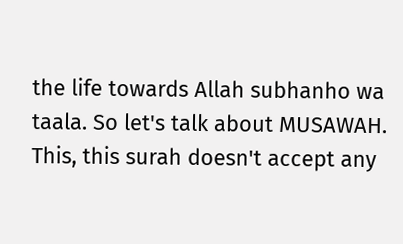the life towards Allah subhanho wa taala. So let's talk about MUSAWAH. This, this surah doesn't accept any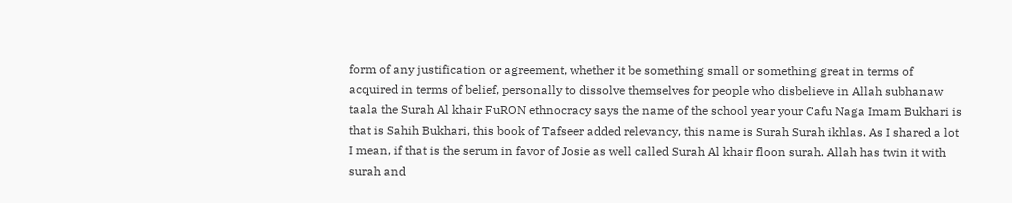form of any justification or agreement, whether it be something small or something great in terms of acquired in terms of belief, personally to dissolve themselves for people who disbelieve in Allah subhanaw taala the Surah Al khair FuRON ethnocracy says the name of the school year your Cafu Naga Imam Bukhari is that is Sahih Bukhari, this book of Tafseer added relevancy, this name is Surah Surah ikhlas. As I shared a lot I mean, if that is the serum in favor of Josie as well called Surah Al khair floon surah. Allah has twin it with surah and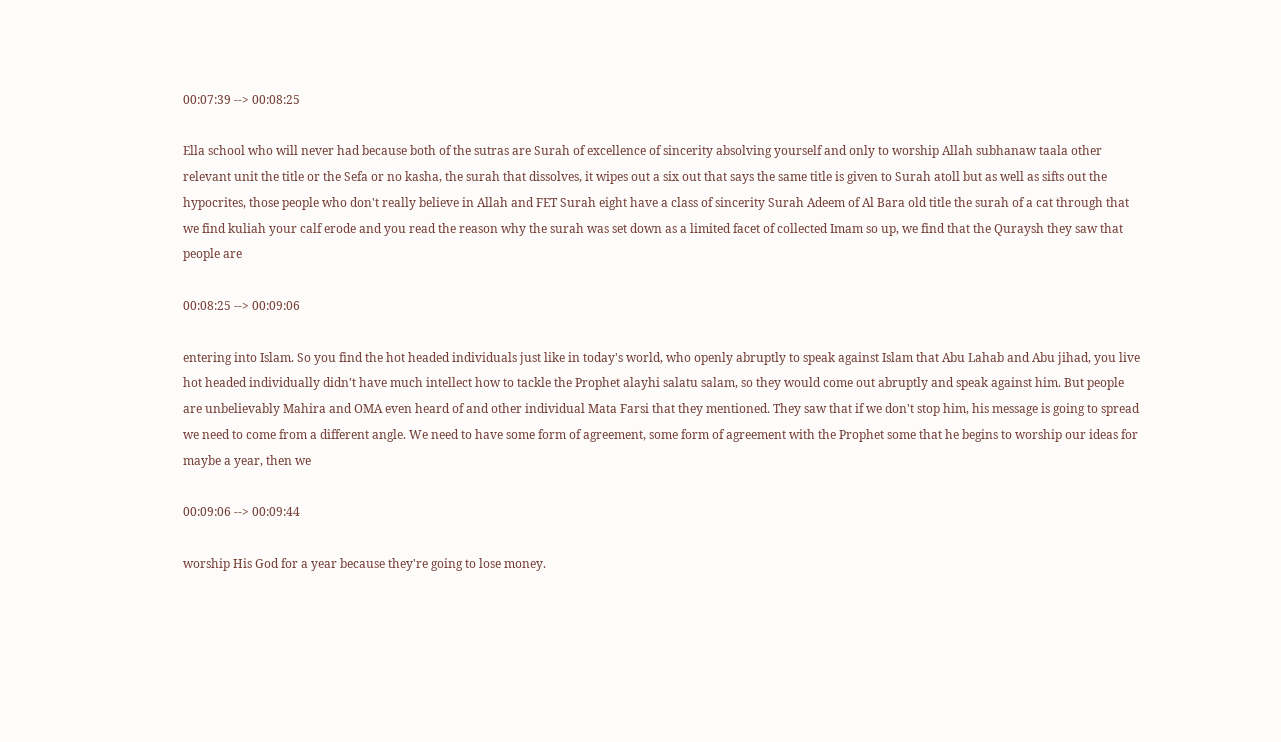00:07:39 --> 00:08:25

Ella school who will never had because both of the sutras are Surah of excellence of sincerity absolving yourself and only to worship Allah subhanaw taala other relevant unit the title or the Sefa or no kasha, the surah that dissolves, it wipes out a six out that says the same title is given to Surah atoll but as well as sifts out the hypocrites, those people who don't really believe in Allah and FET Surah eight have a class of sincerity Surah Adeem of Al Bara old title the surah of a cat through that we find kuliah your calf erode and you read the reason why the surah was set down as a limited facet of collected Imam so up, we find that the Quraysh they saw that people are

00:08:25 --> 00:09:06

entering into Islam. So you find the hot headed individuals just like in today's world, who openly abruptly to speak against Islam that Abu Lahab and Abu jihad, you live hot headed individually didn't have much intellect how to tackle the Prophet alayhi salatu salam, so they would come out abruptly and speak against him. But people are unbelievably Mahira and OMA even heard of and other individual Mata Farsi that they mentioned. They saw that if we don't stop him, his message is going to spread we need to come from a different angle. We need to have some form of agreement, some form of agreement with the Prophet some that he begins to worship our ideas for maybe a year, then we

00:09:06 --> 00:09:44

worship His God for a year because they're going to lose money.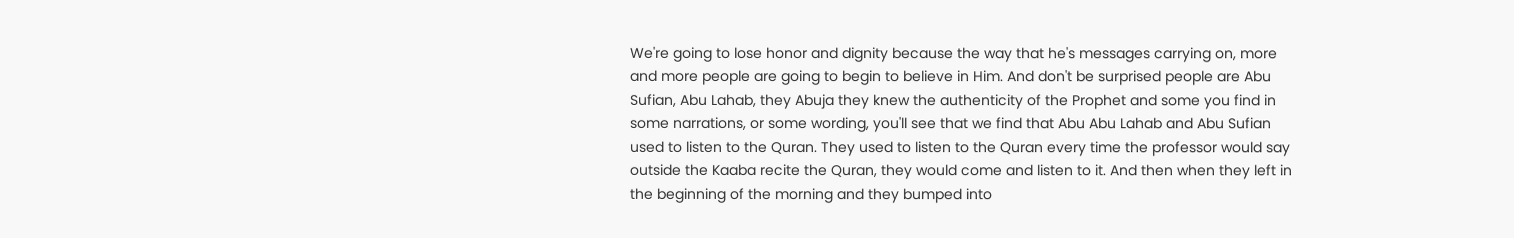We're going to lose honor and dignity because the way that he's messages carrying on, more and more people are going to begin to believe in Him. And don't be surprised people are Abu Sufian, Abu Lahab, they Abuja they knew the authenticity of the Prophet and some you find in some narrations, or some wording, you'll see that we find that Abu Abu Lahab and Abu Sufian used to listen to the Quran. They used to listen to the Quran every time the professor would say outside the Kaaba recite the Quran, they would come and listen to it. And then when they left in the beginning of the morning and they bumped into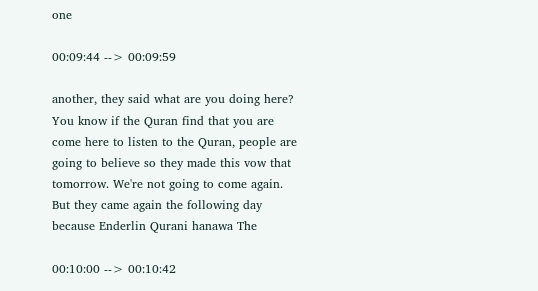one

00:09:44 --> 00:09:59

another, they said what are you doing here? You know if the Quran find that you are come here to listen to the Quran, people are going to believe so they made this vow that tomorrow. We're not going to come again. But they came again the following day because Enderlin Qurani hanawa The

00:10:00 --> 00:10:42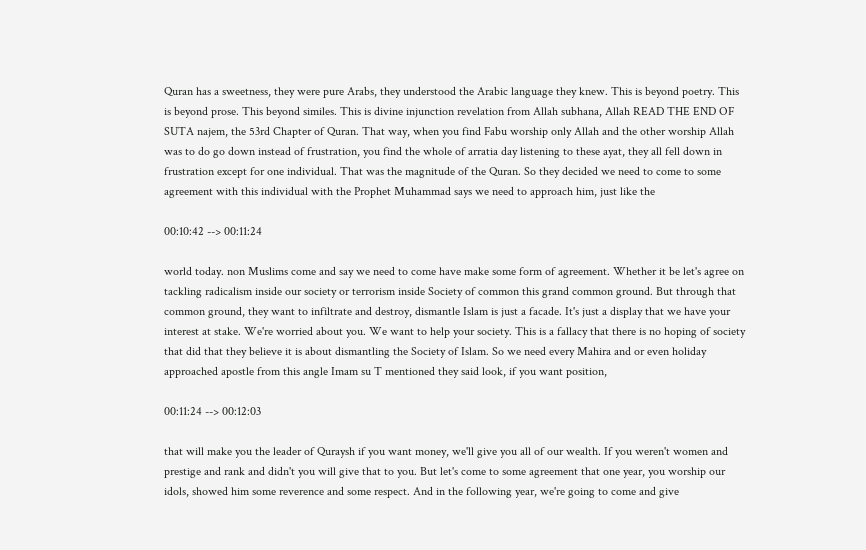Quran has a sweetness, they were pure Arabs, they understood the Arabic language they knew. This is beyond poetry. This is beyond prose. This beyond similes. This is divine injunction revelation from Allah subhana, Allah READ THE END OF SUTA najem, the 53rd Chapter of Quran. That way, when you find Fabu worship only Allah and the other worship Allah was to do go down instead of frustration, you find the whole of arratia day listening to these ayat, they all fell down in frustration except for one individual. That was the magnitude of the Quran. So they decided we need to come to some agreement with this individual with the Prophet Muhammad says we need to approach him, just like the

00:10:42 --> 00:11:24

world today. non Muslims come and say we need to come have make some form of agreement. Whether it be let's agree on tackling radicalism inside our society or terrorism inside Society of common this grand common ground. But through that common ground, they want to infiltrate and destroy, dismantle Islam is just a facade. It's just a display that we have your interest at stake. We're worried about you. We want to help your society. This is a fallacy that there is no hoping of society that did that they believe it is about dismantling the Society of Islam. So we need every Mahira and or even holiday approached apostle from this angle Imam su T mentioned they said look, if you want position,

00:11:24 --> 00:12:03

that will make you the leader of Quraysh if you want money, we'll give you all of our wealth. If you weren't women and prestige and rank and didn't you will give that to you. But let's come to some agreement that one year, you worship our idols, showed him some reverence and some respect. And in the following year, we're going to come and give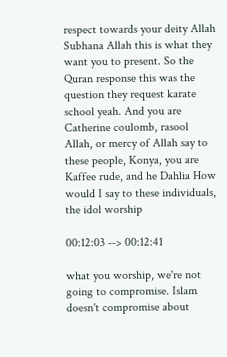respect towards your deity Allah Subhana Allah this is what they want you to present. So the Quran response this was the question they request karate school yeah. And you are Catherine coulomb, rasool Allah, or mercy of Allah say to these people, Konya, you are Kaffee rude, and he Dahlia How would I say to these individuals, the idol worship

00:12:03 --> 00:12:41

what you worship, we're not going to compromise. Islam doesn't compromise about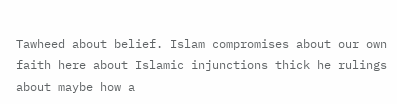Tawheed about belief. Islam compromises about our own faith here about Islamic injunctions thick he rulings about maybe how a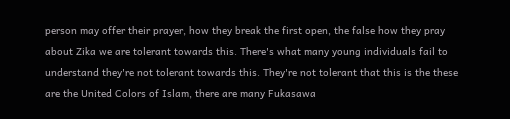person may offer their prayer, how they break the first open, the false how they pray about Zika we are tolerant towards this. There's what many young individuals fail to understand they're not tolerant towards this. They're not tolerant that this is the these are the United Colors of Islam, there are many Fukasawa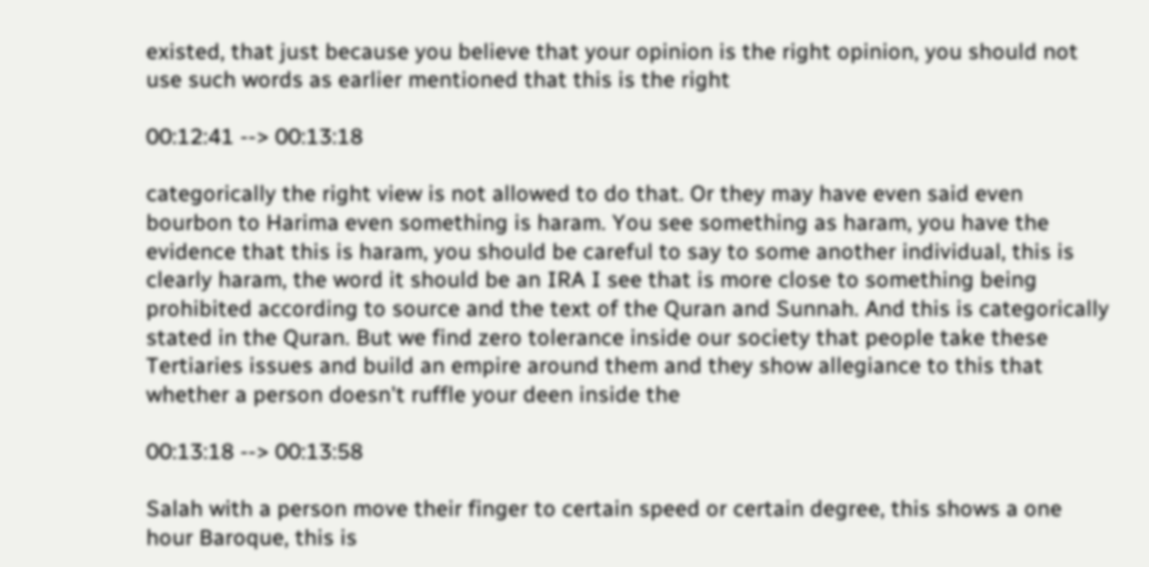existed, that just because you believe that your opinion is the right opinion, you should not use such words as earlier mentioned that this is the right

00:12:41 --> 00:13:18

categorically the right view is not allowed to do that. Or they may have even said even bourbon to Harima even something is haram. You see something as haram, you have the evidence that this is haram, you should be careful to say to some another individual, this is clearly haram, the word it should be an IRA I see that is more close to something being prohibited according to source and the text of the Quran and Sunnah. And this is categorically stated in the Quran. But we find zero tolerance inside our society that people take these Tertiaries issues and build an empire around them and they show allegiance to this that whether a person doesn't ruffle your deen inside the

00:13:18 --> 00:13:58

Salah with a person move their finger to certain speed or certain degree, this shows a one hour Baroque, this is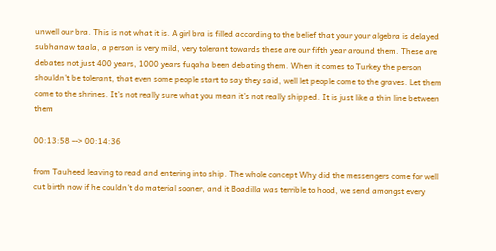unwell our bra. This is not what it is. A girl bra is filled according to the belief that your your algebra is delayed subhanaw taala, a person is very mild, very tolerant towards these are our fifth year around them. These are debates not just 400 years, 1000 years fuqaha been debating them. When it comes to Turkey the person shouldn't be tolerant, that even some people start to say they said, well let people come to the graves. Let them come to the shrines. It's not really sure what you mean it's not really shipped. It is just like a thin line between them

00:13:58 --> 00:14:36

from Tauheed leaving to read and entering into ship. The whole concept Why did the messengers come for well cut birth now if he couldn't do material sooner, and it Boadilla was terrible to hood, we send amongst every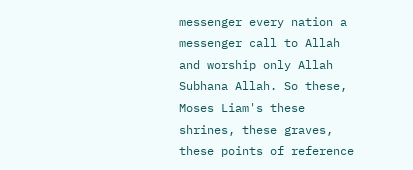messenger every nation a messenger call to Allah and worship only Allah Subhana Allah. So these, Moses Liam's these shrines, these graves, these points of reference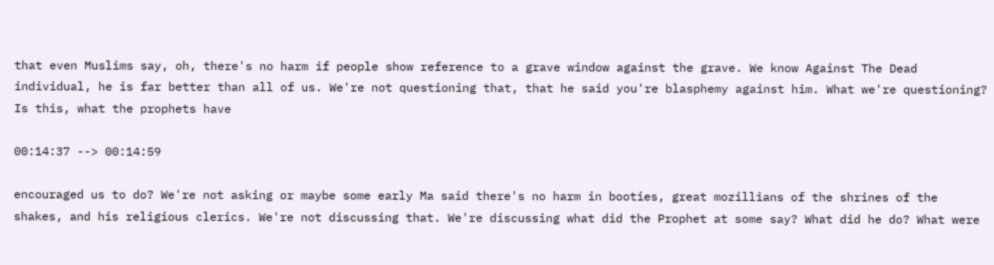that even Muslims say, oh, there's no harm if people show reference to a grave window against the grave. We know Against The Dead individual, he is far better than all of us. We're not questioning that, that he said you're blasphemy against him. What we're questioning? Is this, what the prophets have

00:14:37 --> 00:14:59

encouraged us to do? We're not asking or maybe some early Ma said there's no harm in booties, great mozillians of the shrines of the shakes, and his religious clerics. We're not discussing that. We're discussing what did the Prophet at some say? What did he do? What were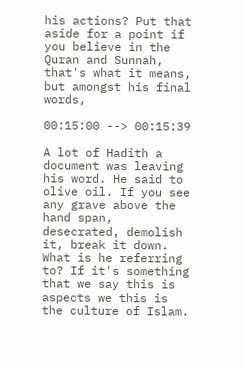his actions? Put that aside for a point if you believe in the Quran and Sunnah, that's what it means, but amongst his final words,

00:15:00 --> 00:15:39

A lot of Hadith a document was leaving his word. He said to olive oil. If you see any grave above the hand span, desecrated, demolish it, break it down. What is he referring to? If it's something that we say this is aspects we this is the culture of Islam.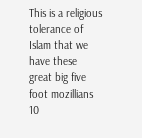This is a religious tolerance of Islam that we have these great big five foot mozillians 10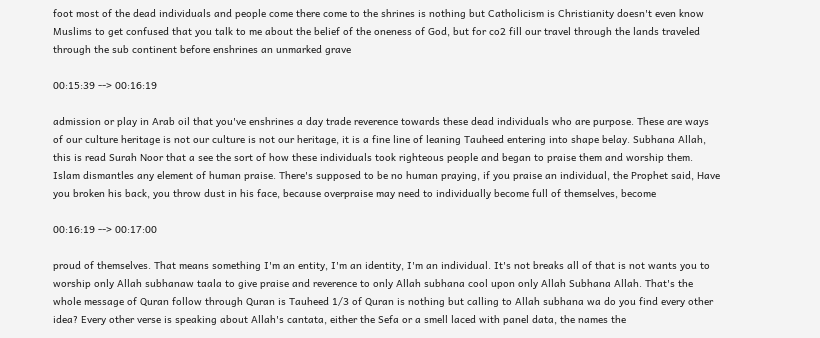foot most of the dead individuals and people come there come to the shrines is nothing but Catholicism is Christianity doesn't even know Muslims to get confused that you talk to me about the belief of the oneness of God, but for co2 fill our travel through the lands traveled through the sub continent before enshrines an unmarked grave

00:15:39 --> 00:16:19

admission or play in Arab oil that you've enshrines a day trade reverence towards these dead individuals who are purpose. These are ways of our culture heritage is not our culture is not our heritage, it is a fine line of leaning Tauheed entering into shape belay. Subhana Allah, this is read Surah Noor that a see the sort of how these individuals took righteous people and began to praise them and worship them. Islam dismantles any element of human praise. There's supposed to be no human praying, if you praise an individual, the Prophet said, Have you broken his back, you throw dust in his face, because overpraise may need to individually become full of themselves, become

00:16:19 --> 00:17:00

proud of themselves. That means something I'm an entity, I'm an identity, I'm an individual. It's not breaks all of that is not wants you to worship only Allah subhanaw taala to give praise and reverence to only Allah subhana cool upon only Allah Subhana Allah. That's the whole message of Quran follow through Quran is Tauheed 1/3 of Quran is nothing but calling to Allah subhana wa do you find every other idea? Every other verse is speaking about Allah's cantata, either the Sefa or a smell laced with panel data, the names the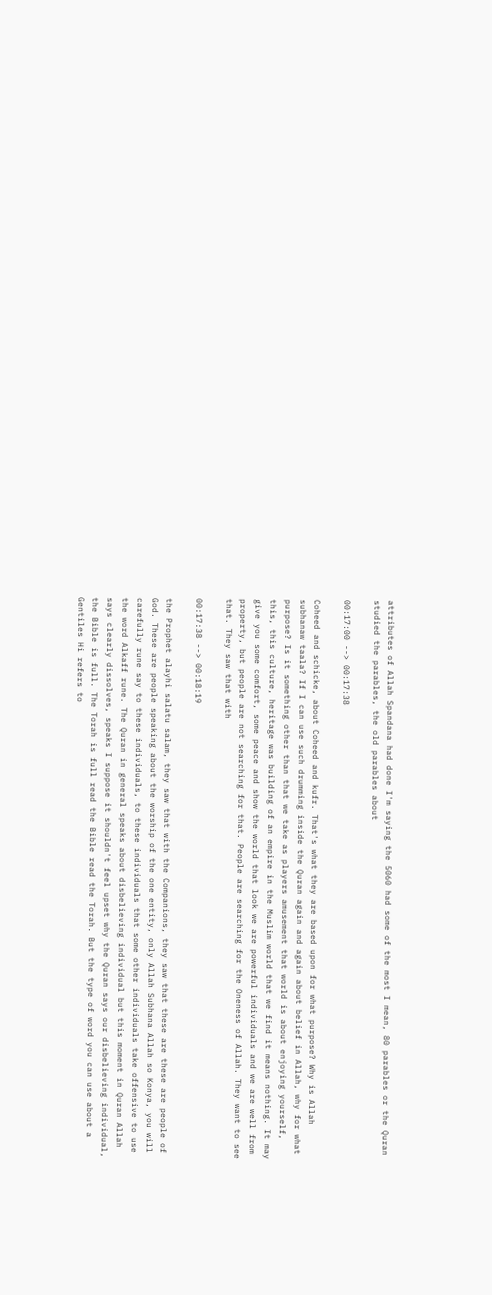attributes of Allah Spandana had done I'm saying the 5060 had some of the most I mean, 80 parables or the Quran studied the parables, the old parables about

00:17:00 --> 00:17:38

Coheed and schicke, about Coheed and kufr. That's what they are based upon for what purpose? Why is Allah subhanaw taala? If I can use such drumming inside the Quran again and again about belief in Allah, why for what purpose? Is it something other than that we take as players amusement that world is about enjoying yourself, this, this culture, heritage was building of an empire in the Muslim world that we find it means nothing. It may give you some comfort, some peace and show the world that look we are powerful individuals and we are well from property, but people are not searching for that. People are searching for the Oneness of Allah. They want to see that. They saw that with

00:17:38 --> 00:18:19

the Prophet alayhi salatu salam, they saw that with the Companions, they saw that these are these are people of God. These are people speaking about the worship of the one entity, only Allah Subhana Allah so Konya, you will carefully rune say to these individuals, to these individuals that some other individuals take offensive to use the word Alkaff rune. The Quran in general speaks about disbelieving individual but this moment in Quran Allah says clearly dissolves, speaks I suppose it shouldn't feel upset why the Quran says our disbelieving individual, the Bible is full. The Torah is full read the Bible read the Torah. But the type of word you can use about a Gentiles Hi refers to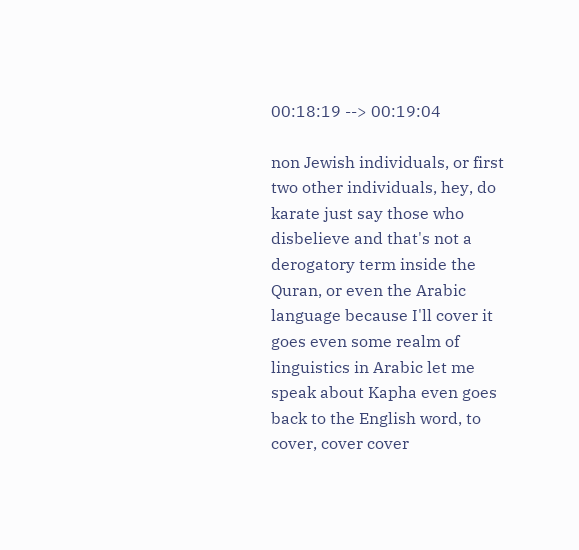00:18:19 --> 00:19:04

non Jewish individuals, or first two other individuals, hey, do karate just say those who disbelieve and that's not a derogatory term inside the Quran, or even the Arabic language because I'll cover it goes even some realm of linguistics in Arabic let me speak about Kapha even goes back to the English word, to cover, cover cover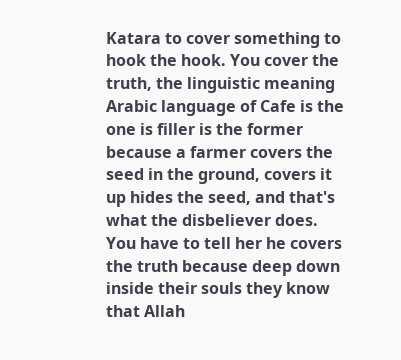Katara to cover something to hook the hook. You cover the truth, the linguistic meaning Arabic language of Cafe is the one is filler is the former because a farmer covers the seed in the ground, covers it up hides the seed, and that's what the disbeliever does. You have to tell her he covers the truth because deep down inside their souls they know that Allah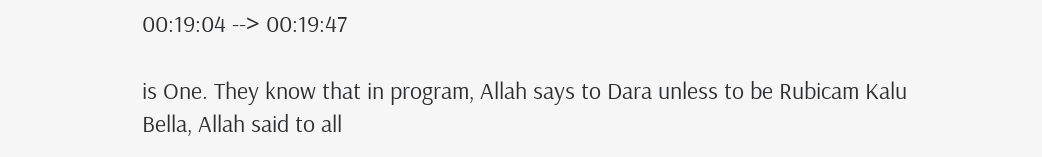00:19:04 --> 00:19:47

is One. They know that in program, Allah says to Dara unless to be Rubicam Kalu Bella, Allah said to all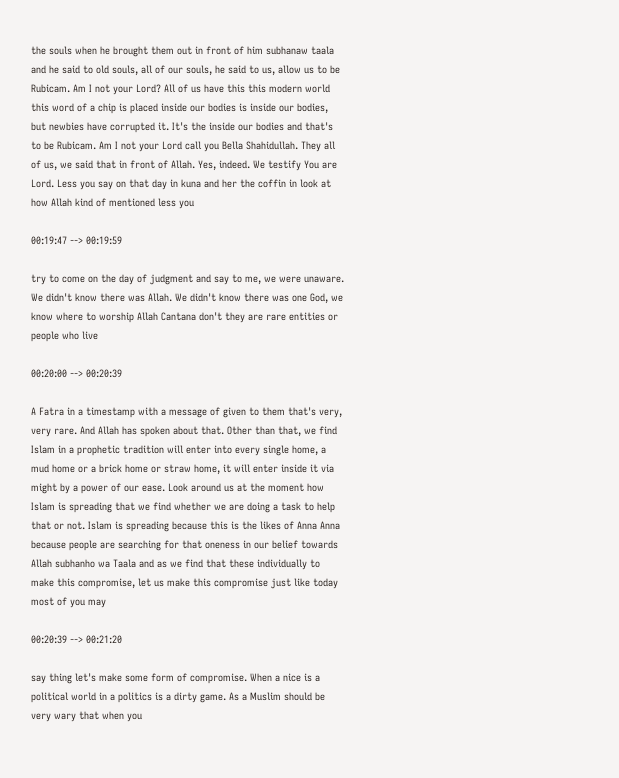the souls when he brought them out in front of him subhanaw taala and he said to old souls, all of our souls, he said to us, allow us to be Rubicam. Am I not your Lord? All of us have this this modern world this word of a chip is placed inside our bodies is inside our bodies, but newbies have corrupted it. It's the inside our bodies and that's to be Rubicam. Am I not your Lord call you Bella Shahidullah. They all of us, we said that in front of Allah. Yes, indeed. We testify You are Lord. Less you say on that day in kuna and her the coffin in look at how Allah kind of mentioned less you

00:19:47 --> 00:19:59

try to come on the day of judgment and say to me, we were unaware. We didn't know there was Allah. We didn't know there was one God, we know where to worship Allah Cantana don't they are rare entities or people who live

00:20:00 --> 00:20:39

A Fatra in a timestamp with a message of given to them that's very, very rare. And Allah has spoken about that. Other than that, we find Islam in a prophetic tradition will enter into every single home, a mud home or a brick home or straw home, it will enter inside it via might by a power of our ease. Look around us at the moment how Islam is spreading that we find whether we are doing a task to help that or not. Islam is spreading because this is the likes of Anna Anna because people are searching for that oneness in our belief towards Allah subhanho wa Taala and as we find that these individually to make this compromise, let us make this compromise just like today most of you may

00:20:39 --> 00:21:20

say thing let's make some form of compromise. When a nice is a political world in a politics is a dirty game. As a Muslim should be very wary that when you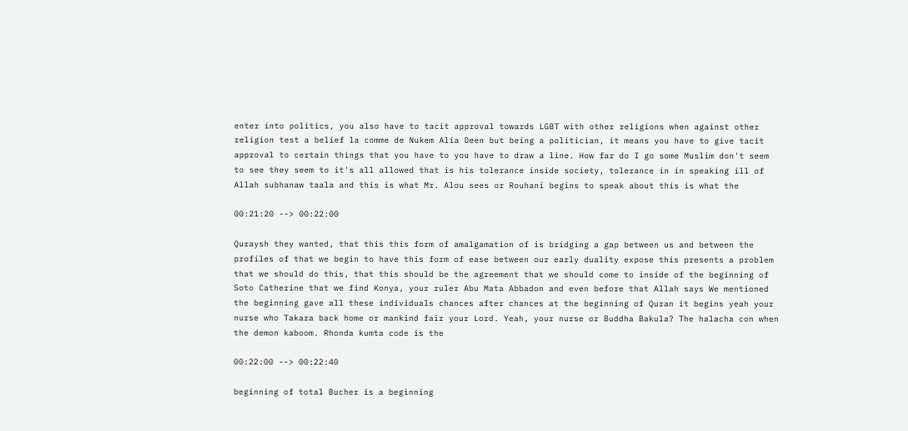enter into politics, you also have to tacit approval towards LGBT with other religions when against other religion test a belief la comme de Nukem Alia Deen but being a politician, it means you have to give tacit approval to certain things that you have to you have to draw a line. How far do I go some Muslim don't seem to see they seem to it's all allowed that is his tolerance inside society, tolerance in in speaking ill of Allah subhanaw taala and this is what Mr. Alou sees or Rouhani begins to speak about this is what the

00:21:20 --> 00:22:00

Quraysh they wanted, that this this form of amalgamation of is bridging a gap between us and between the profiles of that we begin to have this form of ease between our early duality expose this presents a problem that we should do this, that this should be the agreement that we should come to inside of the beginning of Soto Catherine that we find Konya, your ruler Abu Mata Abbadon and even before that Allah says We mentioned the beginning gave all these individuals chances after chances at the beginning of Quran it begins yeah your nurse who Takara back home or mankind fair your Lord. Yeah, your nurse or Buddha Bakula? The halacha con when the demon kaboom. Rhonda kumta code is the

00:22:00 --> 00:22:40

beginning of total Bucher is a beginning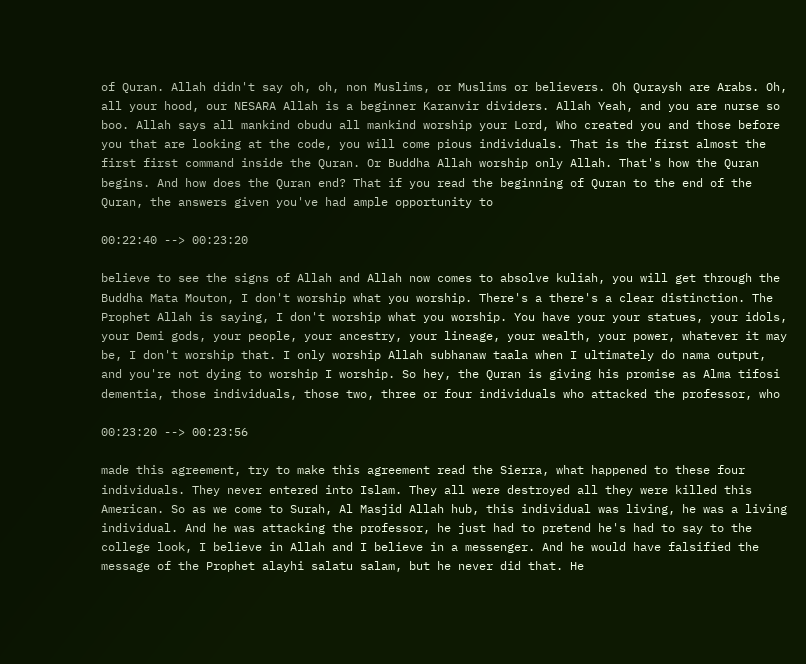of Quran. Allah didn't say oh, oh, non Muslims, or Muslims or believers. Oh Quraysh are Arabs. Oh, all your hood, our NESARA Allah is a beginner Karanvir dividers. Allah Yeah, and you are nurse so boo. Allah says all mankind obudu all mankind worship your Lord, Who created you and those before you that are looking at the code, you will come pious individuals. That is the first almost the first first command inside the Quran. Or Buddha Allah worship only Allah. That's how the Quran begins. And how does the Quran end? That if you read the beginning of Quran to the end of the Quran, the answers given you've had ample opportunity to

00:22:40 --> 00:23:20

believe to see the signs of Allah and Allah now comes to absolve kuliah, you will get through the Buddha Mata Mouton, I don't worship what you worship. There's a there's a clear distinction. The Prophet Allah is saying, I don't worship what you worship. You have your your statues, your idols, your Demi gods, your people, your ancestry, your lineage, your wealth, your power, whatever it may be, I don't worship that. I only worship Allah subhanaw taala when I ultimately do nama output, and you're not dying to worship I worship. So hey, the Quran is giving his promise as Alma tifosi dementia, those individuals, those two, three or four individuals who attacked the professor, who

00:23:20 --> 00:23:56

made this agreement, try to make this agreement read the Sierra, what happened to these four individuals. They never entered into Islam. They all were destroyed all they were killed this American. So as we come to Surah, Al Masjid Allah hub, this individual was living, he was a living individual. And he was attacking the professor, he just had to pretend he's had to say to the college look, I believe in Allah and I believe in a messenger. And he would have falsified the message of the Prophet alayhi salatu salam, but he never did that. He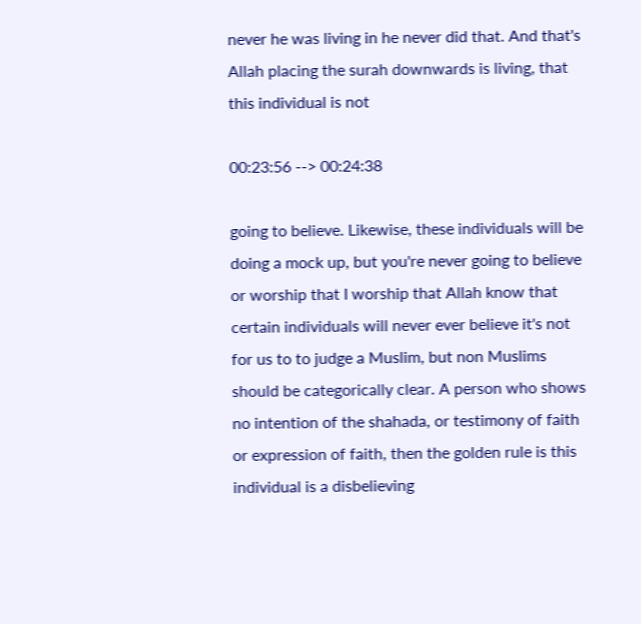never he was living in he never did that. And that's Allah placing the surah downwards is living, that this individual is not

00:23:56 --> 00:24:38

going to believe. Likewise, these individuals will be doing a mock up, but you're never going to believe or worship that I worship that Allah know that certain individuals will never ever believe it's not for us to to judge a Muslim, but non Muslims should be categorically clear. A person who shows no intention of the shahada, or testimony of faith or expression of faith, then the golden rule is this individual is a disbelieving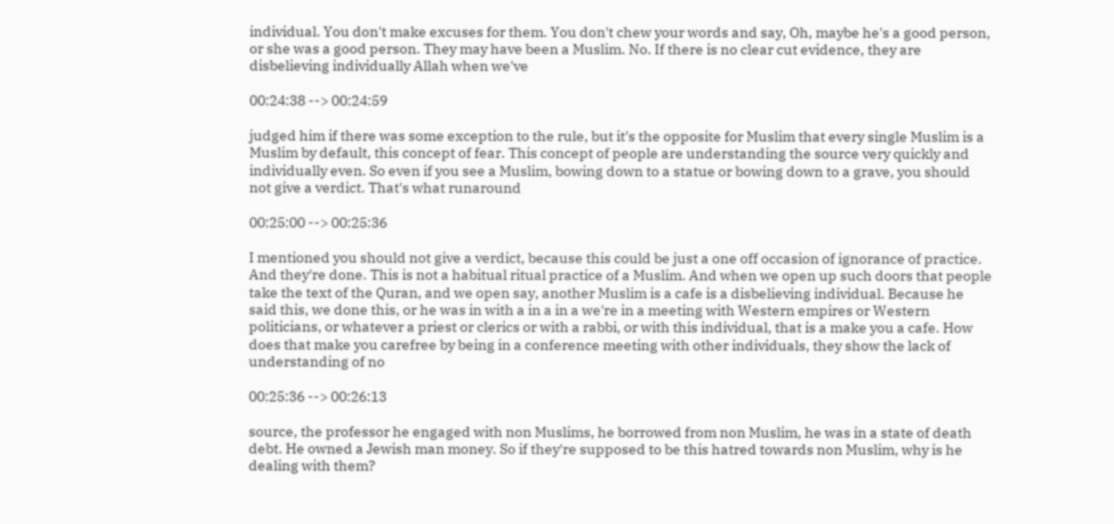individual. You don't make excuses for them. You don't chew your words and say, Oh, maybe he's a good person, or she was a good person. They may have been a Muslim. No. If there is no clear cut evidence, they are disbelieving individually Allah when we've

00:24:38 --> 00:24:59

judged him if there was some exception to the rule, but it's the opposite for Muslim that every single Muslim is a Muslim by default, this concept of fear. This concept of people are understanding the source very quickly and individually even. So even if you see a Muslim, bowing down to a statue or bowing down to a grave, you should not give a verdict. That's what runaround

00:25:00 --> 00:25:36

I mentioned you should not give a verdict, because this could be just a one off occasion of ignorance of practice. And they're done. This is not a habitual ritual practice of a Muslim. And when we open up such doors that people take the text of the Quran, and we open say, another Muslim is a cafe is a disbelieving individual. Because he said this, we done this, or he was in with a in a in a we're in a meeting with Western empires or Western politicians, or whatever a priest or clerics or with a rabbi, or with this individual, that is a make you a cafe. How does that make you carefree by being in a conference meeting with other individuals, they show the lack of understanding of no

00:25:36 --> 00:26:13

source, the professor he engaged with non Muslims, he borrowed from non Muslim, he was in a state of death debt. He owned a Jewish man money. So if they're supposed to be this hatred towards non Muslim, why is he dealing with them?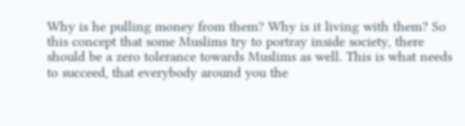Why is he pulling money from them? Why is it living with them? So this concept that some Muslims try to portray inside society, there should be a zero tolerance towards Muslims as well. This is what needs to succeed, that everybody around you the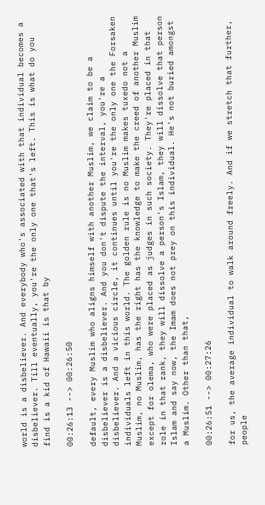world is a disbeliever. And everybody who's associated with that individual becomes a disbeliever. Till eventually, you're the only one that's left. This is what do you find is a kid of Hawaii is that by

00:26:13 --> 00:26:50

default, every Muslim who aligns himself with another Muslim, we claim to be a disbeliever is a disbeliever. And you don't dispute the interval, you're a disbeliever. And a vicious circle, it continues until you're the only one the Forsaken individuals left in this world. The golden rule is no Muslim makes tuxedo not a Muslim, no Muslim, has the right has the knowledge to make the creed of another Muslim except for olema, who were placed as judges in such society. They're placed in that role in that rank, they will dissolve a person's Islam, they will dissolve that person Islam and say now, the Imam does not prey on this individual. He's not buried amongst a Muslim. Other than that,

00:26:51 --> 00:27:26

for us, the average individual to walk around freely. And if we stretch that further, people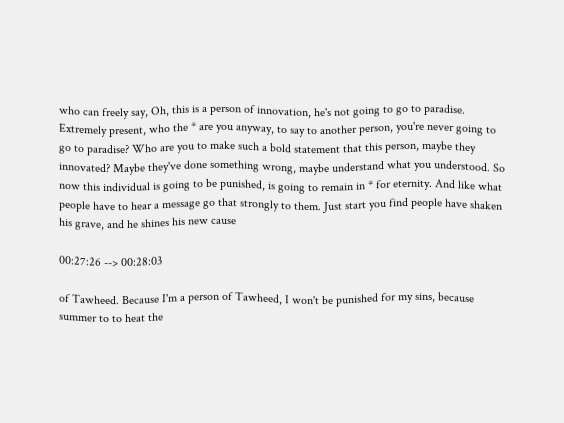who can freely say, Oh, this is a person of innovation, he's not going to go to paradise. Extremely present, who the * are you anyway, to say to another person, you're never going to go to paradise? Who are you to make such a bold statement that this person, maybe they innovated? Maybe they've done something wrong, maybe understand what you understood. So now this individual is going to be punished, is going to remain in * for eternity. And like what people have to hear a message go that strongly to them. Just start you find people have shaken his grave, and he shines his new cause

00:27:26 --> 00:28:03

of Tawheed. Because I'm a person of Tawheed, I won't be punished for my sins, because summer to to heat the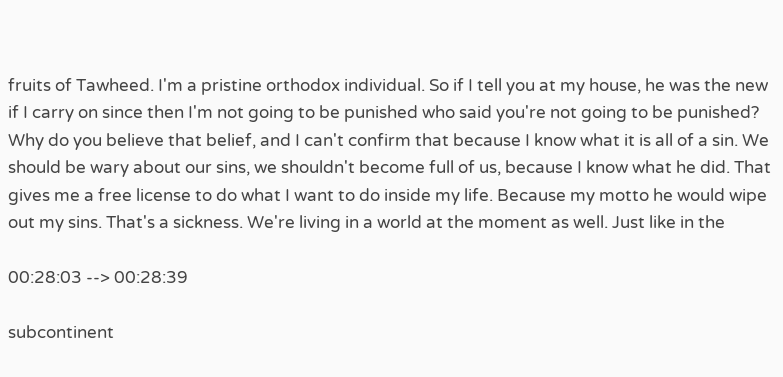fruits of Tawheed. I'm a pristine orthodox individual. So if I tell you at my house, he was the new if I carry on since then I'm not going to be punished who said you're not going to be punished? Why do you believe that belief, and I can't confirm that because I know what it is all of a sin. We should be wary about our sins, we shouldn't become full of us, because I know what he did. That gives me a free license to do what I want to do inside my life. Because my motto he would wipe out my sins. That's a sickness. We're living in a world at the moment as well. Just like in the

00:28:03 --> 00:28:39

subcontinent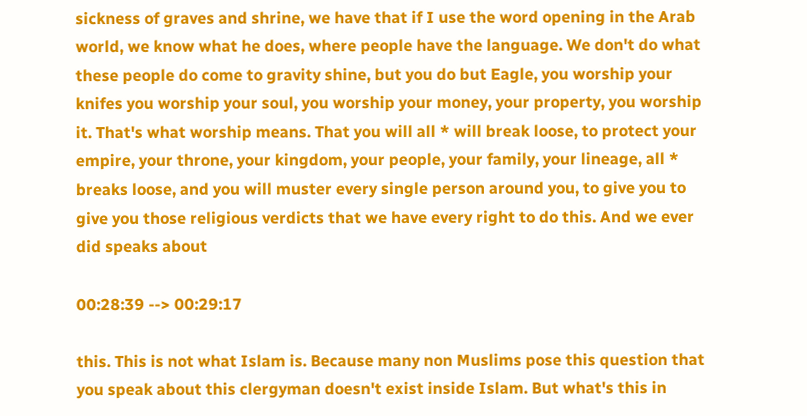sickness of graves and shrine, we have that if I use the word opening in the Arab world, we know what he does, where people have the language. We don't do what these people do come to gravity shine, but you do but Eagle, you worship your knifes you worship your soul, you worship your money, your property, you worship it. That's what worship means. That you will all * will break loose, to protect your empire, your throne, your kingdom, your people, your family, your lineage, all * breaks loose, and you will muster every single person around you, to give you to give you those religious verdicts that we have every right to do this. And we ever did speaks about

00:28:39 --> 00:29:17

this. This is not what Islam is. Because many non Muslims pose this question that you speak about this clergyman doesn't exist inside Islam. But what's this in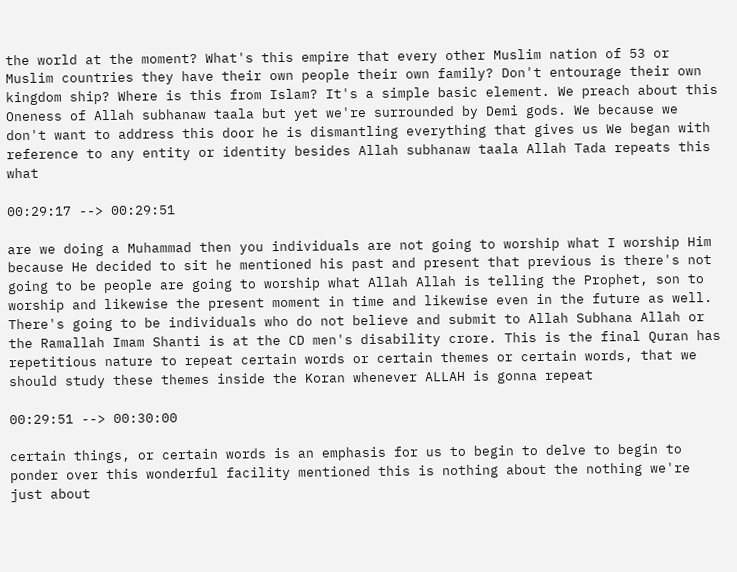the world at the moment? What's this empire that every other Muslim nation of 53 or Muslim countries they have their own people their own family? Don't entourage their own kingdom ship? Where is this from Islam? It's a simple basic element. We preach about this Oneness of Allah subhanaw taala but yet we're surrounded by Demi gods. We because we don't want to address this door he is dismantling everything that gives us We began with reference to any entity or identity besides Allah subhanaw taala Allah Tada repeats this what

00:29:17 --> 00:29:51

are we doing a Muhammad then you individuals are not going to worship what I worship Him because He decided to sit he mentioned his past and present that previous is there's not going to be people are going to worship what Allah Allah is telling the Prophet, son to worship and likewise the present moment in time and likewise even in the future as well. There's going to be individuals who do not believe and submit to Allah Subhana Allah or the Ramallah Imam Shanti is at the CD men's disability crore. This is the final Quran has repetitious nature to repeat certain words or certain themes or certain words, that we should study these themes inside the Koran whenever ALLAH is gonna repeat

00:29:51 --> 00:30:00

certain things, or certain words is an emphasis for us to begin to delve to begin to ponder over this wonderful facility mentioned this is nothing about the nothing we're just about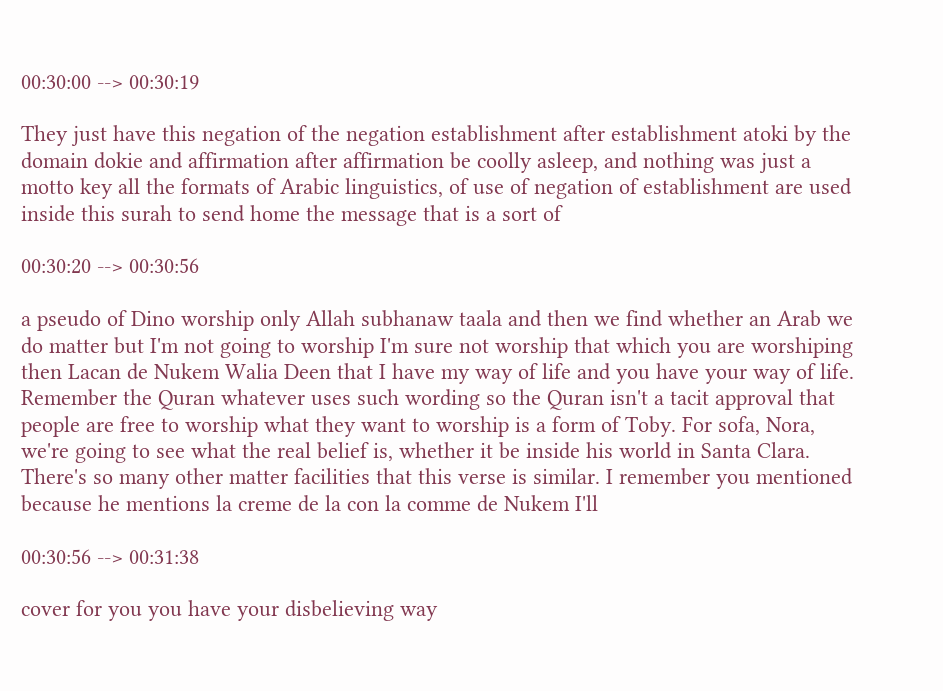00:30:00 --> 00:30:19

They just have this negation of the negation establishment after establishment atoki by the domain dokie and affirmation after affirmation be coolly asleep, and nothing was just a motto key all the formats of Arabic linguistics, of use of negation of establishment are used inside this surah to send home the message that is a sort of

00:30:20 --> 00:30:56

a pseudo of Dino worship only Allah subhanaw taala and then we find whether an Arab we do matter but I'm not going to worship I'm sure not worship that which you are worshiping then Lacan de Nukem Walia Deen that I have my way of life and you have your way of life. Remember the Quran whatever uses such wording so the Quran isn't a tacit approval that people are free to worship what they want to worship is a form of Toby. For sofa, Nora, we're going to see what the real belief is, whether it be inside his world in Santa Clara. There's so many other matter facilities that this verse is similar. I remember you mentioned because he mentions la creme de la con la comme de Nukem I'll

00:30:56 --> 00:31:38

cover for you you have your disbelieving way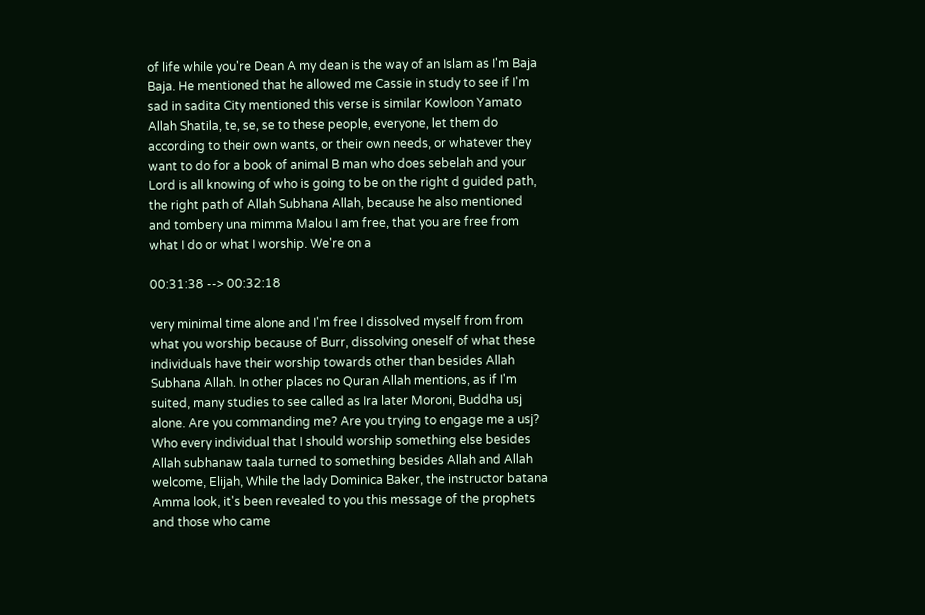of life while you're Dean A my dean is the way of an Islam as I'm Baja Baja. He mentioned that he allowed me Cassie in study to see if I'm sad in sadita City mentioned this verse is similar Kowloon Yamato Allah Shatila, te, se, se to these people, everyone, let them do according to their own wants, or their own needs, or whatever they want to do for a book of animal B man who does sebelah and your Lord is all knowing of who is going to be on the right d guided path, the right path of Allah Subhana Allah, because he also mentioned and tombery una mimma Malou I am free, that you are free from what I do or what I worship. We're on a

00:31:38 --> 00:32:18

very minimal time alone and I'm free I dissolved myself from from what you worship because of Burr, dissolving oneself of what these individuals have their worship towards other than besides Allah Subhana Allah. In other places no Quran Allah mentions, as if I'm suited, many studies to see called as Ira later Moroni, Buddha usj alone. Are you commanding me? Are you trying to engage me a usj? Who every individual that I should worship something else besides Allah subhanaw taala turned to something besides Allah and Allah welcome, Elijah, While the lady Dominica Baker, the instructor batana Amma look, it's been revealed to you this message of the prophets and those who came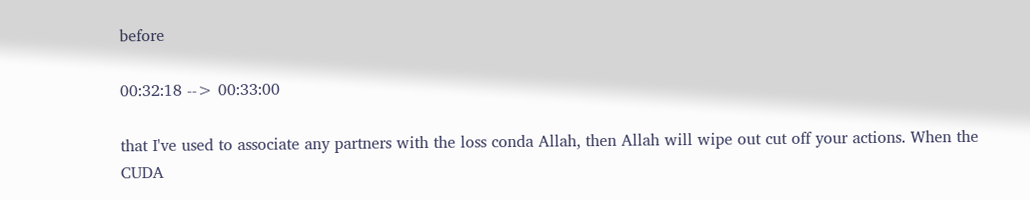before

00:32:18 --> 00:33:00

that I've used to associate any partners with the loss conda Allah, then Allah will wipe out cut off your actions. When the CUDA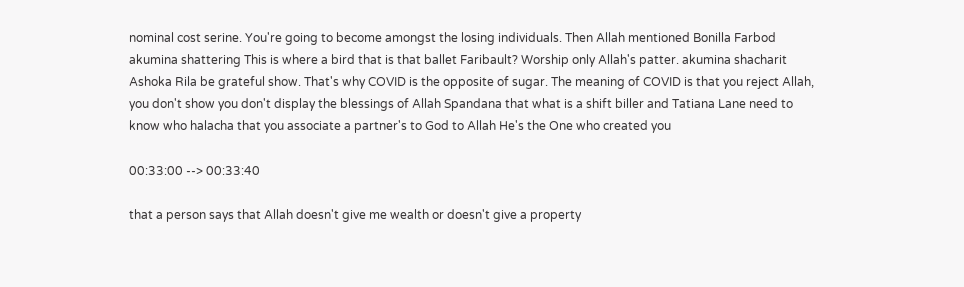nominal cost serine. You're going to become amongst the losing individuals. Then Allah mentioned Bonilla Farbod akumina shattering This is where a bird that is that ballet Faribault? Worship only Allah's patter. akumina shacharit Ashoka Rila be grateful show. That's why COVID is the opposite of sugar. The meaning of COVID is that you reject Allah, you don't show you don't display the blessings of Allah Spandana that what is a shift biller and Tatiana Lane need to know who halacha that you associate a partner's to God to Allah He's the One who created you

00:33:00 --> 00:33:40

that a person says that Allah doesn't give me wealth or doesn't give a property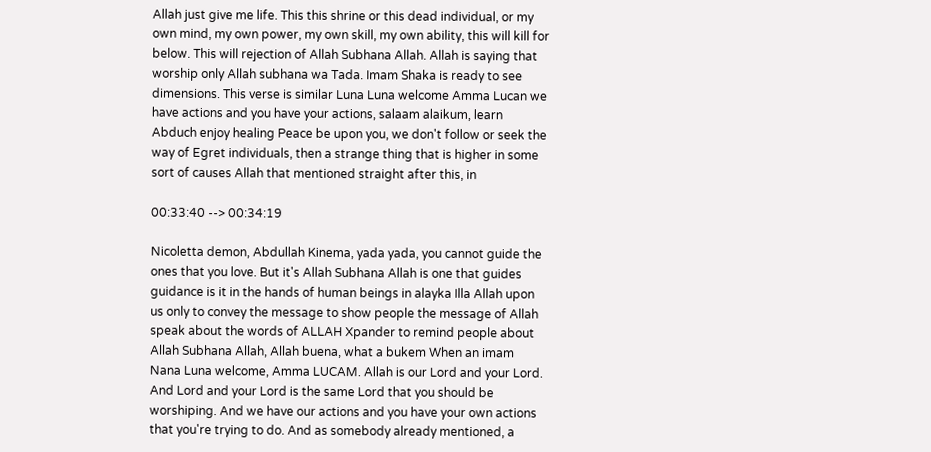Allah just give me life. This this shrine or this dead individual, or my own mind, my own power, my own skill, my own ability, this will kill for below. This will rejection of Allah Subhana Allah. Allah is saying that worship only Allah subhana wa Tada. Imam Shaka is ready to see dimensions. This verse is similar Luna Luna welcome Amma Lucan we have actions and you have your actions, salaam alaikum, learn Abduch enjoy healing Peace be upon you, we don't follow or seek the way of Egret individuals, then a strange thing that is higher in some sort of causes Allah that mentioned straight after this, in

00:33:40 --> 00:34:19

Nicoletta demon, Abdullah Kinema, yada yada, you cannot guide the ones that you love. But it's Allah Subhana Allah is one that guides guidance is it in the hands of human beings in alayka Illa Allah upon us only to convey the message to show people the message of Allah speak about the words of ALLAH Xpander to remind people about Allah Subhana Allah, Allah buena, what a bukem When an imam Nana Luna welcome, Amma LUCAM. Allah is our Lord and your Lord. And Lord and your Lord is the same Lord that you should be worshiping. And we have our actions and you have your own actions that you're trying to do. And as somebody already mentioned, a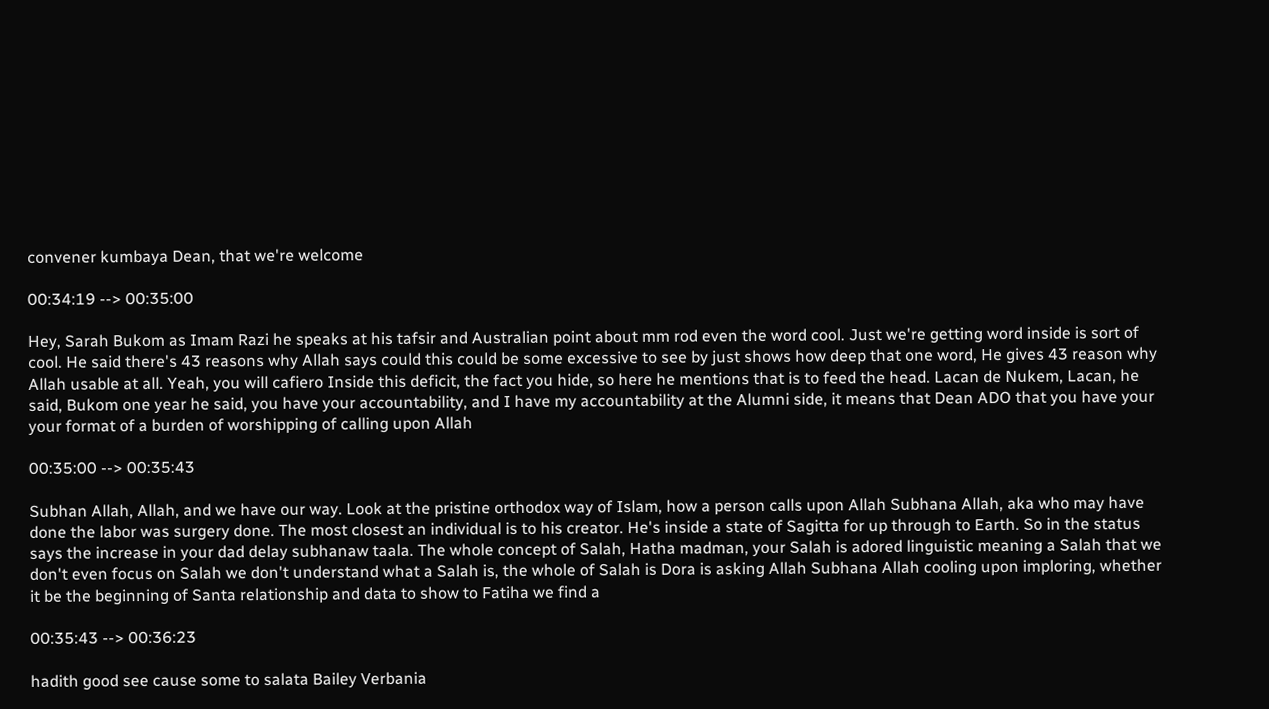convener kumbaya Dean, that we're welcome

00:34:19 --> 00:35:00

Hey, Sarah Bukom as Imam Razi he speaks at his tafsir and Australian point about mm rod even the word cool. Just we're getting word inside is sort of cool. He said there's 43 reasons why Allah says could this could be some excessive to see by just shows how deep that one word, He gives 43 reason why Allah usable at all. Yeah, you will cafiero Inside this deficit, the fact you hide, so here he mentions that is to feed the head. Lacan de Nukem, Lacan, he said, Bukom one year he said, you have your accountability, and I have my accountability at the Alumni side, it means that Dean ADO that you have your your format of a burden of worshipping of calling upon Allah

00:35:00 --> 00:35:43

Subhan Allah, Allah, and we have our way. Look at the pristine orthodox way of Islam, how a person calls upon Allah Subhana Allah, aka who may have done the labor was surgery done. The most closest an individual is to his creator. He's inside a state of Sagitta for up through to Earth. So in the status says the increase in your dad delay subhanaw taala. The whole concept of Salah, Hatha madman, your Salah is adored linguistic meaning a Salah that we don't even focus on Salah we don't understand what a Salah is, the whole of Salah is Dora is asking Allah Subhana Allah cooling upon imploring, whether it be the beginning of Santa relationship and data to show to Fatiha we find a

00:35:43 --> 00:36:23

hadith good see cause some to salata Bailey Verbania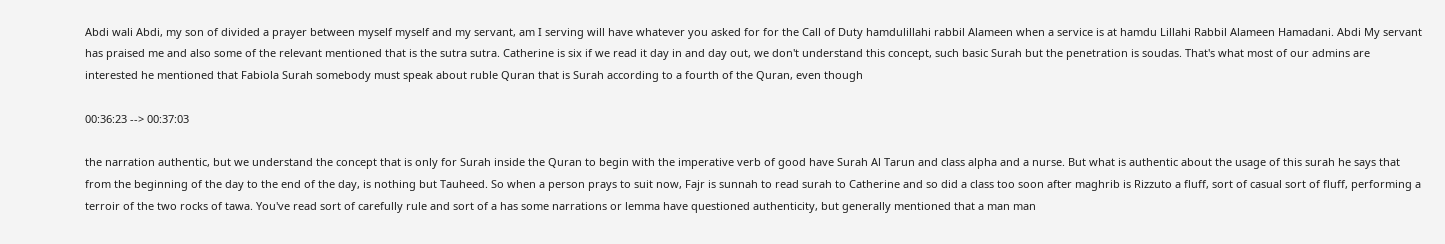Abdi wali Abdi, my son of divided a prayer between myself myself and my servant, am I serving will have whatever you asked for for the Call of Duty hamdulillahi rabbil Alameen when a service is at hamdu Lillahi Rabbil Alameen Hamadani. Abdi My servant has praised me and also some of the relevant mentioned that is the sutra sutra. Catherine is six if we read it day in and day out, we don't understand this concept, such basic Surah but the penetration is soudas. That's what most of our admins are interested he mentioned that Fabiola Surah somebody must speak about ruble Quran that is Surah according to a fourth of the Quran, even though

00:36:23 --> 00:37:03

the narration authentic, but we understand the concept that is only for Surah inside the Quran to begin with the imperative verb of good have Surah Al Tarun and class alpha and a nurse. But what is authentic about the usage of this surah he says that from the beginning of the day to the end of the day, is nothing but Tauheed. So when a person prays to suit now, Fajr is sunnah to read surah to Catherine and so did a class too soon after maghrib is Rizzuto a fluff, sort of casual sort of fluff, performing a terroir of the two rocks of tawa. You've read sort of carefully rule and sort of a has some narrations or lemma have questioned authenticity, but generally mentioned that a man man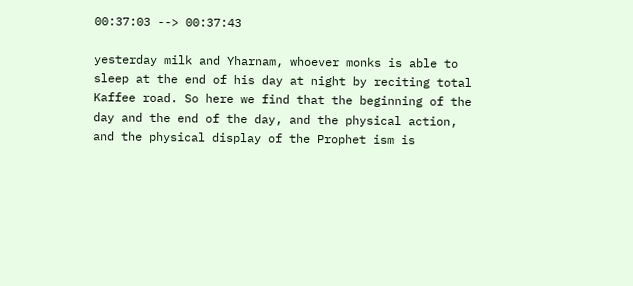00:37:03 --> 00:37:43

yesterday milk and Yharnam, whoever monks is able to sleep at the end of his day at night by reciting total Kaffee road. So here we find that the beginning of the day and the end of the day, and the physical action, and the physical display of the Prophet ism is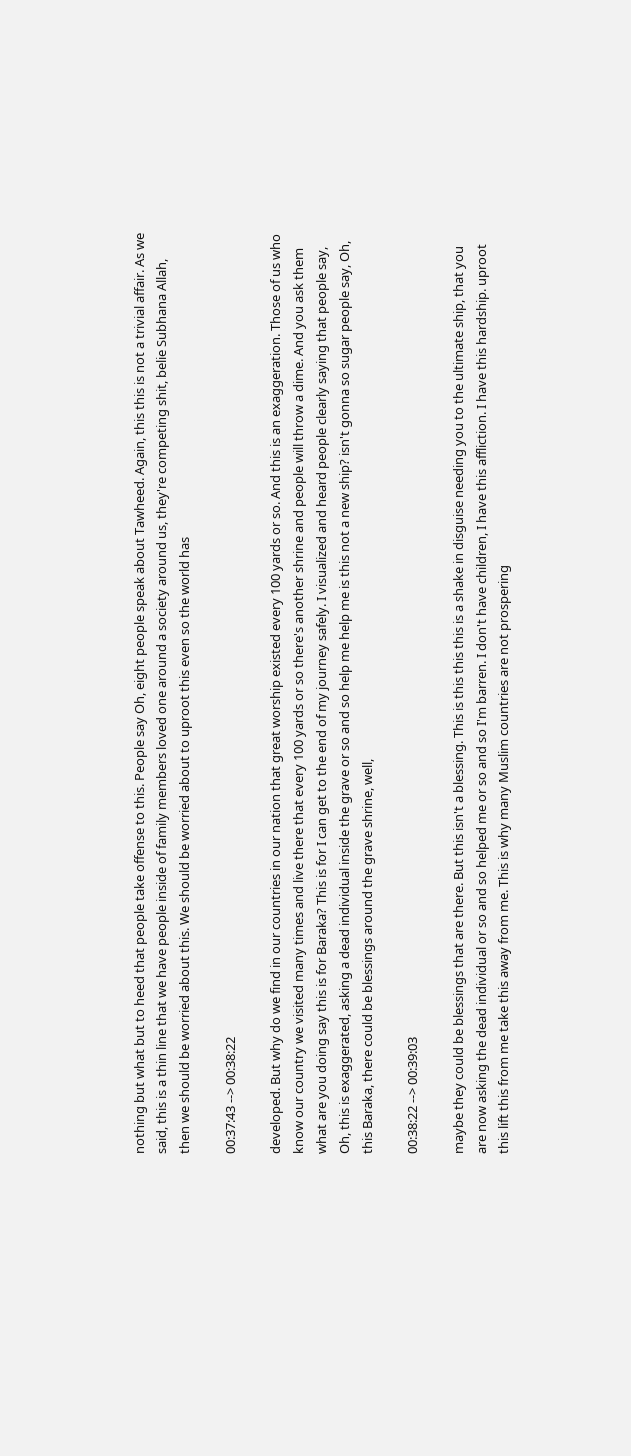nothing but what but to heed that people take offense to this. People say Oh, eight people speak about Tawheed. Again, this this is not a trivial affair. As we said, this is a thin line that we have people inside of family members loved one around a society around us, they're competing shit, belie Subhana Allah, then we should be worried about this. We should be worried about to uproot this even so the world has

00:37:43 --> 00:38:22

developed. But why do we find in our countries in our nation that great worship existed every 100 yards or so. And this is an exaggeration. Those of us who know our country we visited many times and live there that every 100 yards or so there's another shrine and people will throw a dime. And you ask them what are you doing say this is for Baraka? This is for I can get to the end of my journey safely. I visualized and heard people clearly saying that people say, Oh, this is exaggerated, asking a dead individual inside the grave or so and so help me help me is this not a new ship? isn't gonna so sugar people say, Oh, this Baraka, there could be blessings around the grave shrine, well,

00:38:22 --> 00:39:03

maybe they could be blessings that are there. But this isn't a blessing. This is this this this is a shake in disguise needing you to the ultimate ship, that you are now asking the dead individual or so and so helped me or so and so I'm barren. I don't have children, I have this affliction. I have this hardship. uproot this lift this from me take this away from me. This is why many Muslim countries are not prospering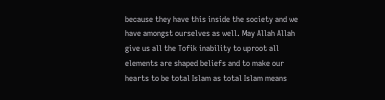because they have this inside the society and we have amongst ourselves as well. May Allah Allah give us all the Tofik inability to uproot all elements are shaped beliefs and to make our hearts to be total Islam as total Islam means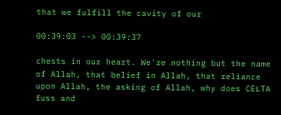that we fulfill the cavity of our

00:39:03 --> 00:39:37

chests in our heart. We're nothing but the name of Allah, that belief in Allah, that reliance upon Allah, the asking of Allah, why does CELTA fuss and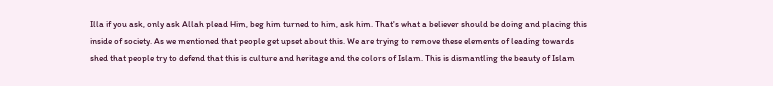Illa if you ask, only ask Allah plead Him, beg him turned to him, ask him. That's what a believer should be doing and placing this inside of society. As we mentioned that people get upset about this. We are trying to remove these elements of leading towards shed that people try to defend that this is culture and heritage and the colors of Islam. This is dismantling the beauty of Islam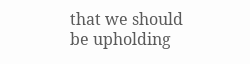that we should be upholding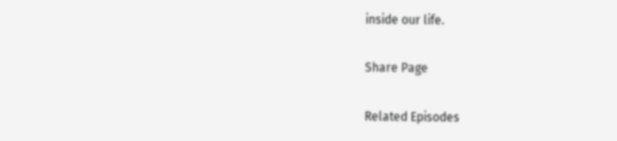inside our life.

Share Page

Related Episodes